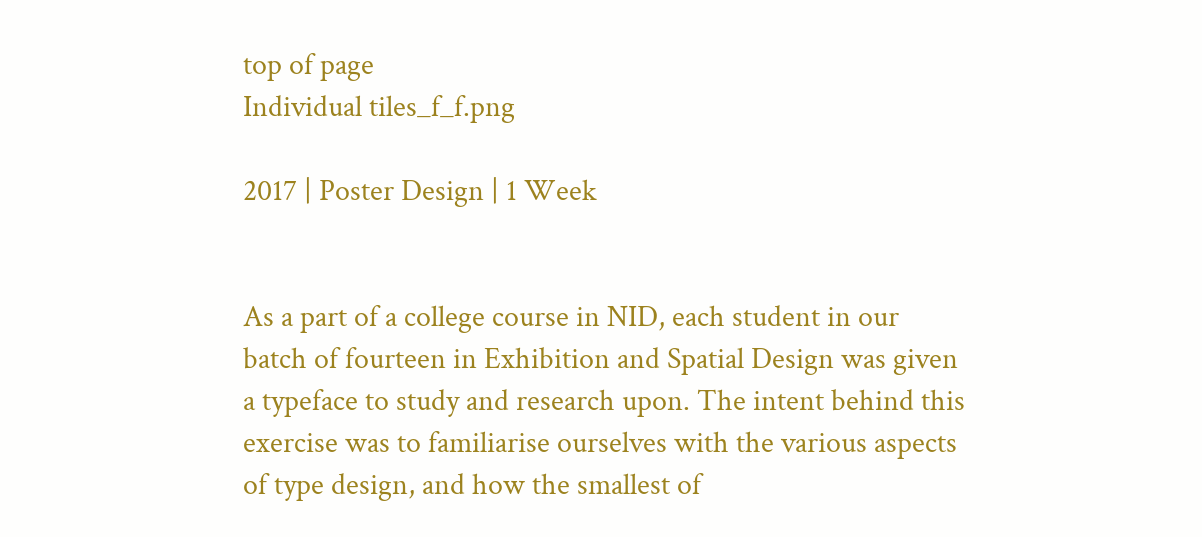top of page
Individual tiles_f_f.png

2017 | Poster Design | 1 Week


As a part of a college course in NID, each student in our batch of fourteen in Exhibition and Spatial Design was given a typeface to study and research upon. The intent behind this exercise was to familiarise ourselves with the various aspects of type design, and how the smallest of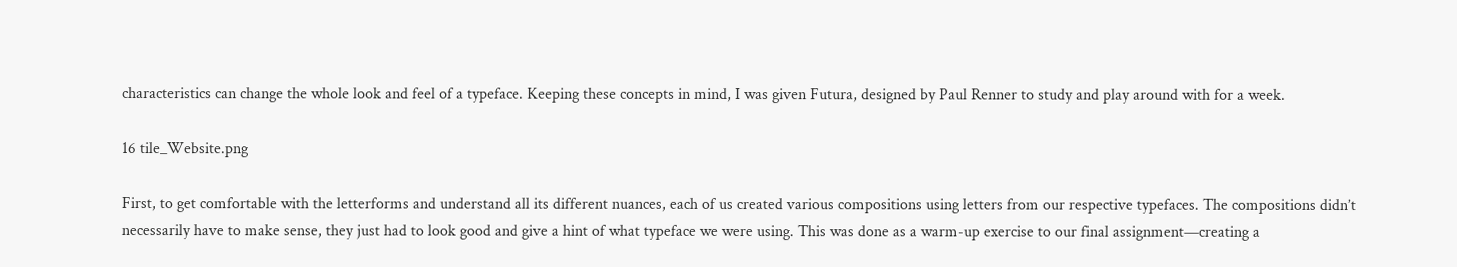characteristics can change the whole look and feel of a typeface. Keeping these concepts in mind, I was given Futura, designed by Paul Renner to study and play around with for a week.

16 tile_Website.png

First, to get comfortable with the letterforms and understand all its different nuances, each of us created various compositions using letters from our respective typefaces. The compositions didn’t necessarily have to make sense, they just had to look good and give a hint of what typeface we were using. This was done as a warm-up exercise to our final assignment—creating a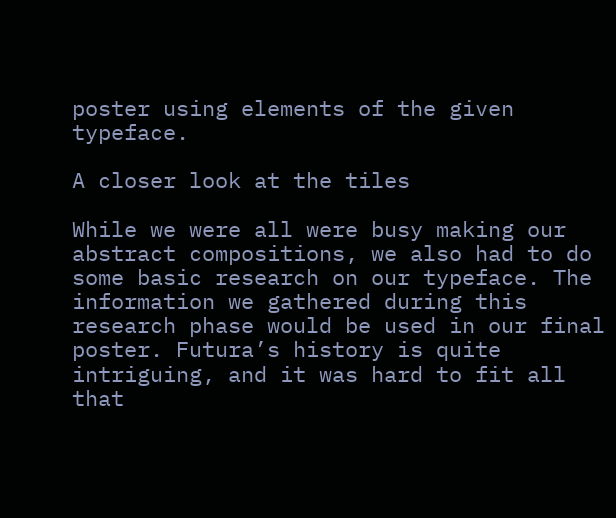poster using elements of the given typeface.

A closer look at the tiles

While we were all were busy making our abstract compositions, we also had to do some basic research on our typeface. The information we gathered during this research phase would be used in our final poster. Futura’s history is quite intriguing, and it was hard to fit all that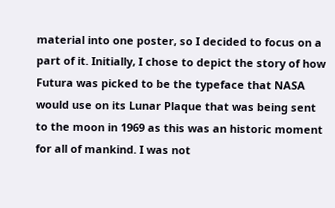material into one poster, so I decided to focus on a part of it. Initially, I chose to depict the story of how Futura was picked to be the typeface that NASA would use on its Lunar Plaque that was being sent to the moon in 1969 as this was an historic moment for all of mankind. I was not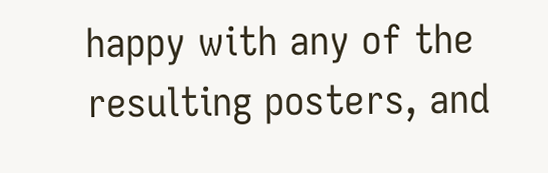happy with any of the resulting posters, and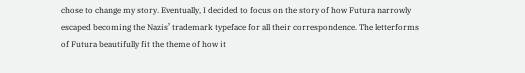chose to change my story. Eventually, I decided to focus on the story of how Futura narrowly escaped becoming the Nazis’ trademark typeface for all their correspondence. The letterforms of Futura beautifully fit the theme of how it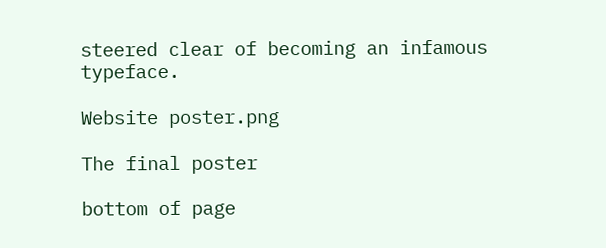steered clear of becoming an infamous typeface.

Website poster.png

The final poster

bottom of page